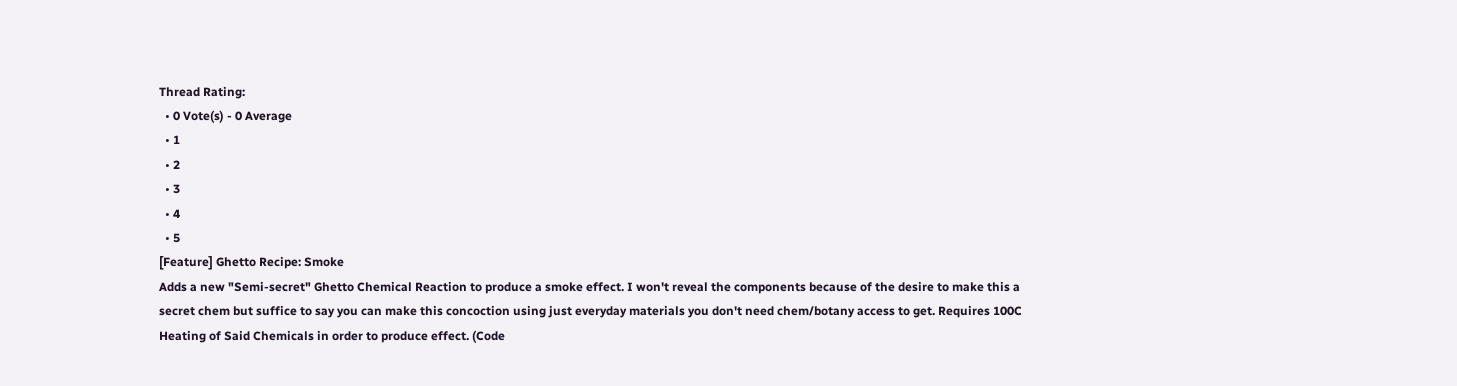Thread Rating:
  • 0 Vote(s) - 0 Average
  • 1
  • 2
  • 3
  • 4
  • 5
[Feature] Ghetto Recipe: Smoke
Adds a new "Semi-secret" Ghetto Chemical Reaction to produce a smoke effect. I won't reveal the components because of the desire to make this a secret chem but suffice to say you can make this concoction using just everyday materials you don't need chem/botany access to get. Requires 100C Heating of Said Chemicals in order to produce effect. (Code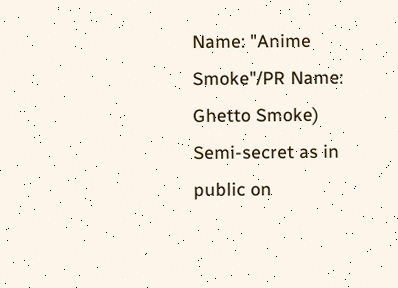Name: "Anime Smoke"/PR Name: Ghetto Smoke)
Semi-secret as in public on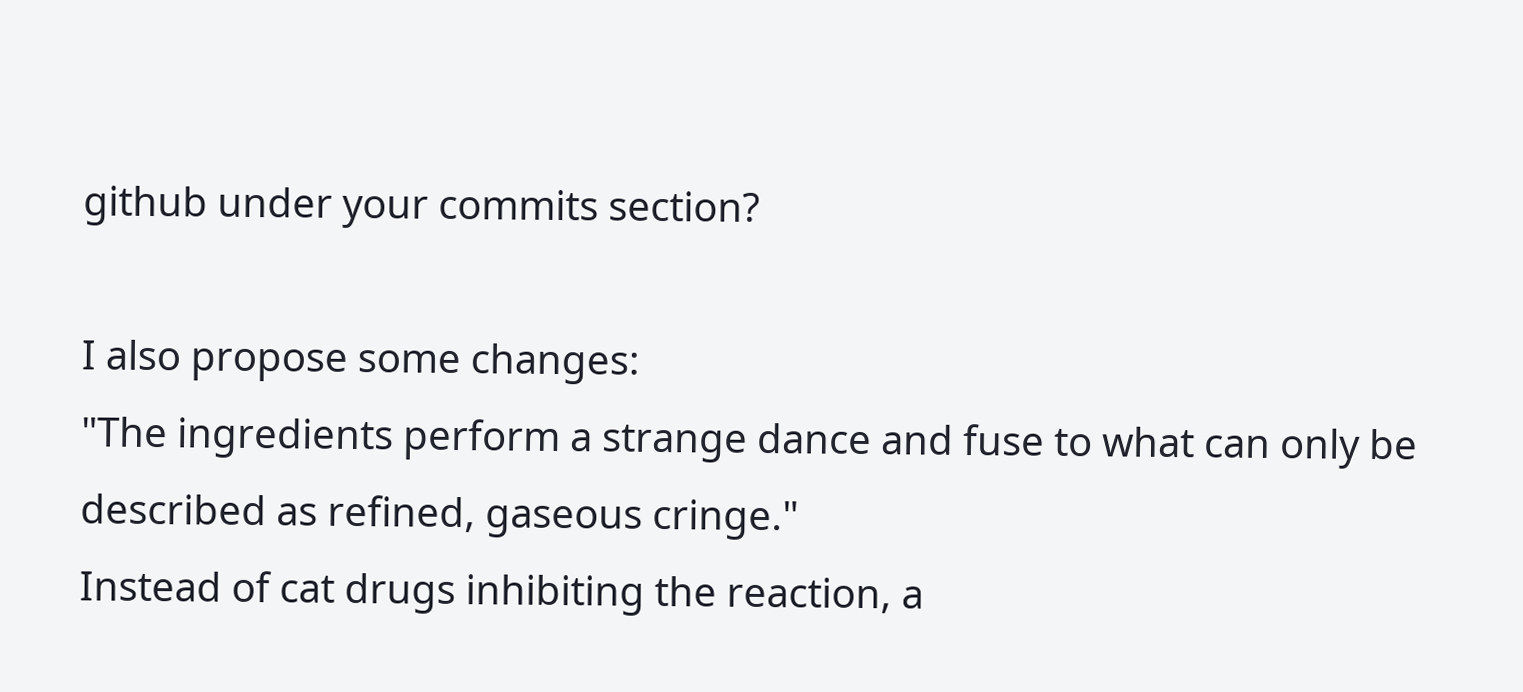github under your commits section?

I also propose some changes:
"The ingredients perform a strange dance and fuse to what can only be described as refined, gaseous cringe."
Instead of cat drugs inhibiting the reaction, a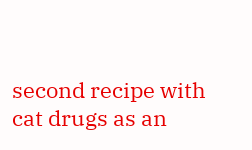second recipe with cat drugs as an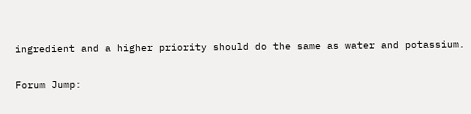ingredient and a higher priority should do the same as water and potassium.

Forum Jump: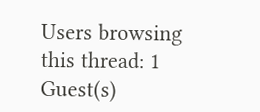Users browsing this thread: 1 Guest(s)